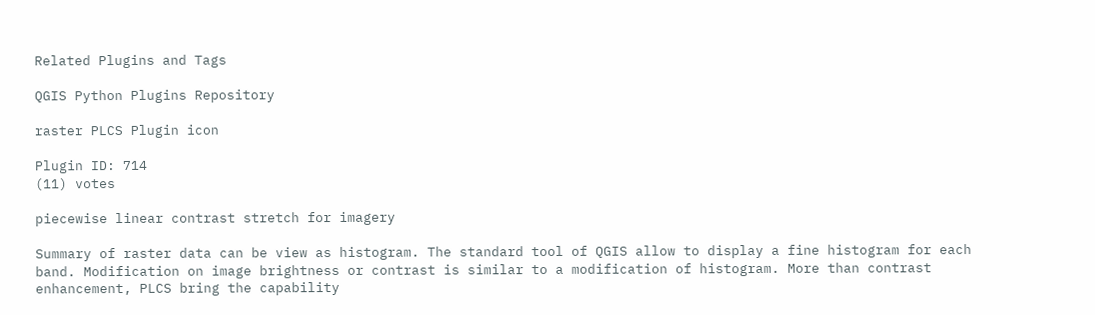Related Plugins and Tags

QGIS Python Plugins Repository

raster PLCS Plugin icon

Plugin ID: 714
(11) votes

piecewise linear contrast stretch for imagery

Summary of raster data can be view as histogram. The standard tool of QGIS allow to display a fine histogram for each band. Modification on image brightness or contrast is similar to a modification of histogram. More than contrast enhancement, PLCS bring the capability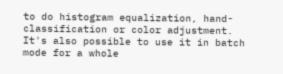to do histogram equalization, hand-classification or color adjustment. It's also possible to use it in batch mode for a whole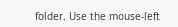folder. Use the mouse-left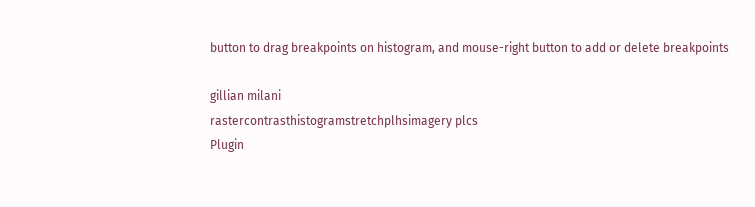button to drag breakpoints on histogram, and mouse-right button to add or delete breakpoints

gillian milani
rastercontrasthistogramstretchplhsimagery plcs
Plugin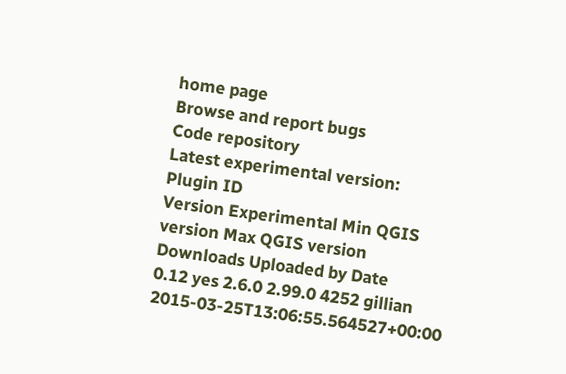home page
Browse and report bugs
Code repository
Latest experimental version:
Plugin ID
Version Experimental Min QGIS version Max QGIS version Downloads Uploaded by Date
0.12 yes 2.6.0 2.99.0 4252 gillian 2015-03-25T13:06:55.564527+00:00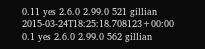0.11 yes 2.6.0 2.99.0 521 gillian 2015-03-24T18:25:18.708123+00:00
0.1 yes 2.6.0 2.99.0 562 gillian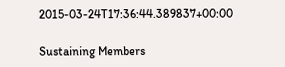2015-03-24T17:36:44.389837+00:00

Sustaining Members